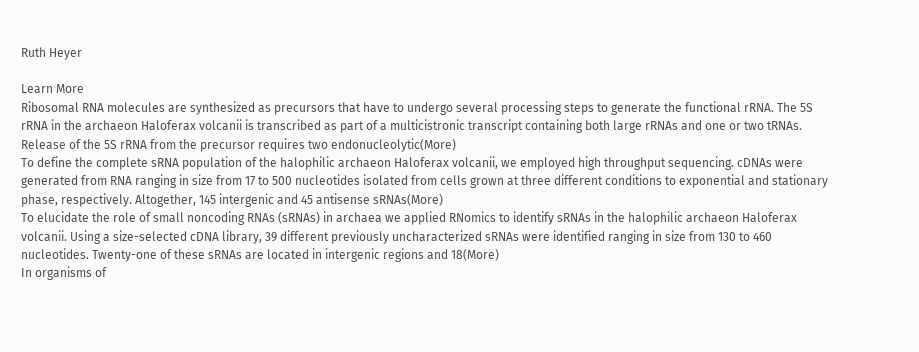Ruth Heyer

Learn More
Ribosomal RNA molecules are synthesized as precursors that have to undergo several processing steps to generate the functional rRNA. The 5S rRNA in the archaeon Haloferax volcanii is transcribed as part of a multicistronic transcript containing both large rRNAs and one or two tRNAs. Release of the 5S rRNA from the precursor requires two endonucleolytic(More)
To define the complete sRNA population of the halophilic archaeon Haloferax volcanii, we employed high throughput sequencing. cDNAs were generated from RNA ranging in size from 17 to 500 nucleotides isolated from cells grown at three different conditions to exponential and stationary phase, respectively. Altogether, 145 intergenic and 45 antisense sRNAs(More)
To elucidate the role of small noncoding RNAs (sRNAs) in archaea we applied RNomics to identify sRNAs in the halophilic archaeon Haloferax volcanii. Using a size-selected cDNA library, 39 different previously uncharacterized sRNAs were identified ranging in size from 130 to 460 nucleotides. Twenty-one of these sRNAs are located in intergenic regions and 18(More)
In organisms of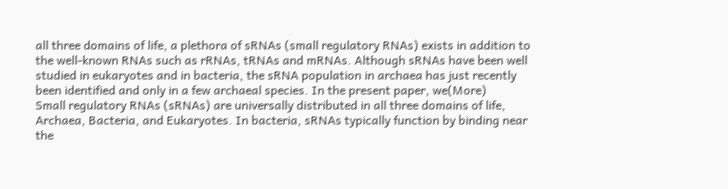all three domains of life, a plethora of sRNAs (small regulatory RNAs) exists in addition to the well-known RNAs such as rRNAs, tRNAs and mRNAs. Although sRNAs have been well studied in eukaryotes and in bacteria, the sRNA population in archaea has just recently been identified and only in a few archaeal species. In the present paper, we(More)
Small regulatory RNAs (sRNAs) are universally distributed in all three domains of life, Archaea, Bacteria, and Eukaryotes. In bacteria, sRNAs typically function by binding near the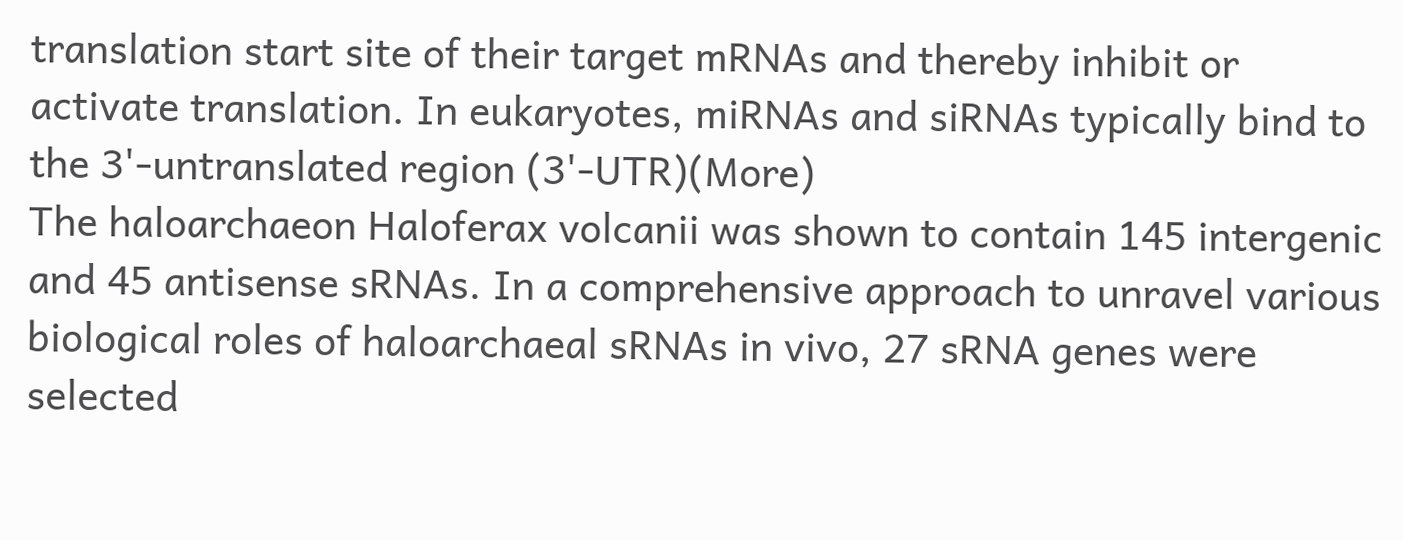translation start site of their target mRNAs and thereby inhibit or activate translation. In eukaryotes, miRNAs and siRNAs typically bind to the 3'-untranslated region (3'-UTR)(More)
The haloarchaeon Haloferax volcanii was shown to contain 145 intergenic and 45 antisense sRNAs. In a comprehensive approach to unravel various biological roles of haloarchaeal sRNAs in vivo, 27 sRNA genes were selected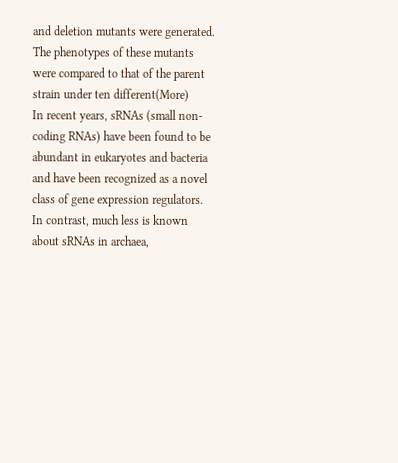and deletion mutants were generated. The phenotypes of these mutants were compared to that of the parent strain under ten different(More)
In recent years, sRNAs (small non-coding RNAs) have been found to be abundant in eukaryotes and bacteria and have been recognized as a novel class of gene expression regulators. In contrast, much less is known about sRNAs in archaea,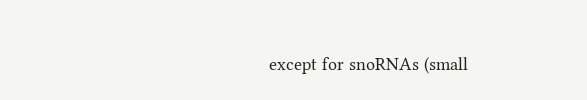except for snoRNAs (small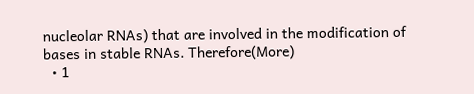nucleolar RNAs) that are involved in the modification of bases in stable RNAs. Therefore(More)
  • 1